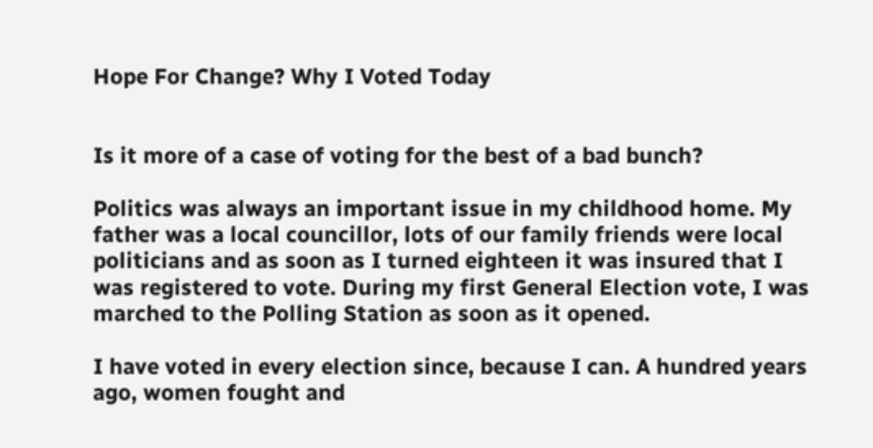Hope For Change? Why I Voted Today


Is it more of a case of voting for the best of a bad bunch?

Politics was always an important issue in my childhood home. My father was a local councillor, lots of our family friends were local politicians and as soon as I turned eighteen it was insured that I was registered to vote. During my first General Election vote, I was marched to the Polling Station as soon as it opened.

I have voted in every election since, because I can. A hundred years ago, women fought and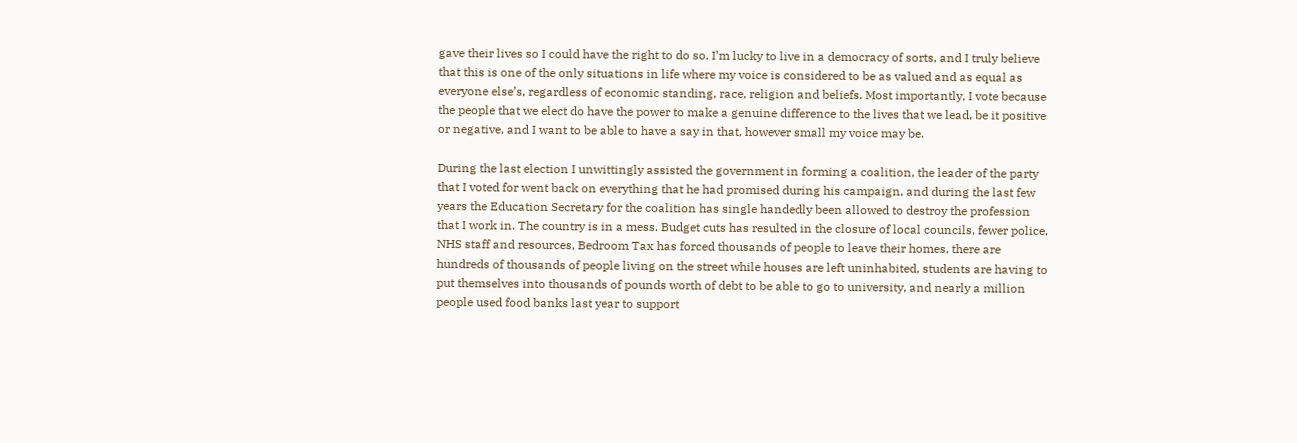gave their lives so I could have the right to do so. I’m lucky to live in a democracy of sorts, and I truly believe that this is one of the only situations in life where my voice is considered to be as valued and as equal as everyone else’s, regardless of economic standing, race, religion and beliefs. Most importantly, I vote because the people that we elect do have the power to make a genuine difference to the lives that we lead, be it positive or negative, and I want to be able to have a say in that, however small my voice may be.

During the last election I unwittingly assisted the government in forming a coalition, the leader of the party that I voted for went back on everything that he had promised during his campaign, and during the last few years the Education Secretary for the coalition has single handedly been allowed to destroy the profession that I work in. The country is in a mess. Budget cuts has resulted in the closure of local councils, fewer police, NHS staff and resources, Bedroom Tax has forced thousands of people to leave their homes, there are hundreds of thousands of people living on the street while houses are left uninhabited, students are having to put themselves into thousands of pounds worth of debt to be able to go to university, and nearly a million people used food banks last year to support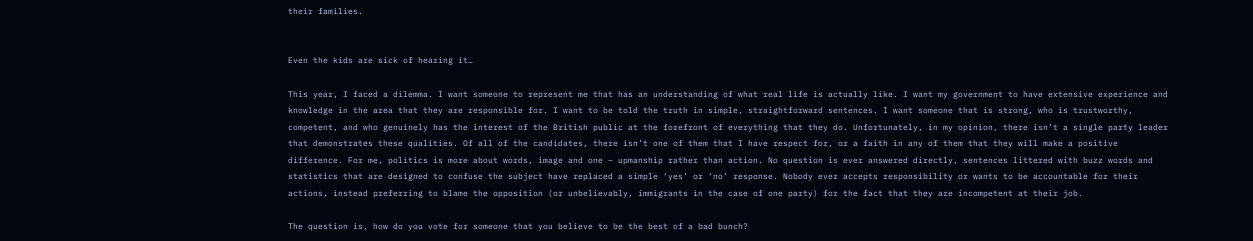their families.


Even the kids are sick of hearing it…

This year, I faced a dilemma. I want someone to represent me that has an understanding of what real life is actually like. I want my government to have extensive experience and knowledge in the area that they are responsible for. I want to be told the truth in simple, straightforward sentences. I want someone that is strong, who is trustworthy, competent, and who genuinely has the interest of the British public at the forefront of everything that they do. Unfortunately, in my opinion, there isn’t a single party leader that demonstrates these qualities. Of all of the candidates, there isn’t one of them that I have respect for, or a faith in any of them that they will make a positive difference. For me, politics is more about words, image and one – upmanship rather than action. No question is ever answered directly, sentences littered with buzz words and statistics that are designed to confuse the subject have replaced a simple ‘yes’ or ‘no’ response. Nobody ever accepts responsibility or wants to be accountable for their actions, instead preferring to blame the opposition (or unbelievably, immigrants in the case of one party) for the fact that they are incompetent at their job.

The question is, how do you vote for someone that you believe to be the best of a bad bunch?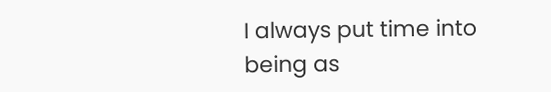I always put time into being as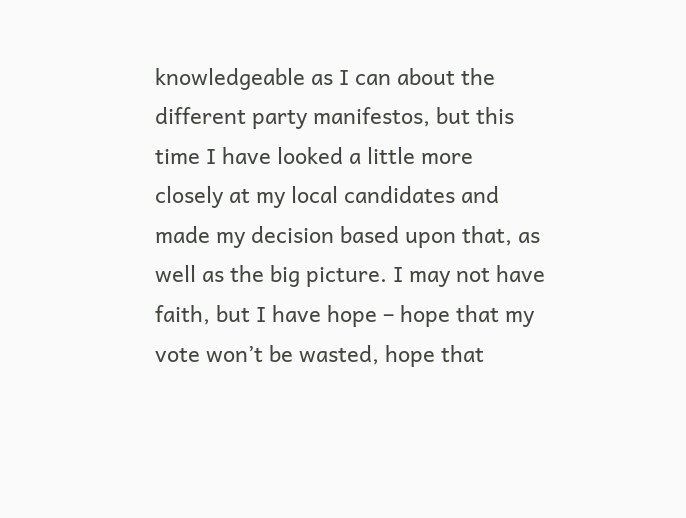knowledgeable as I can about the different party manifestos, but this time I have looked a little more closely at my local candidates and made my decision based upon that, as well as the big picture. I may not have faith, but I have hope – hope that my vote won’t be wasted, hope that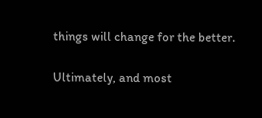things will change for the better.

Ultimately, and most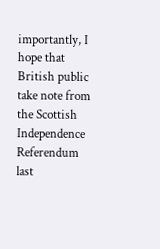importantly, I hope that British public take note from the Scottish Independence Referendum last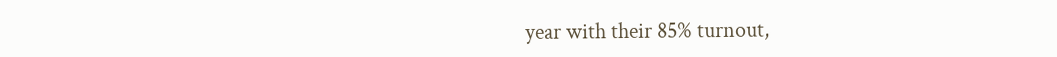year with their 85% turnout,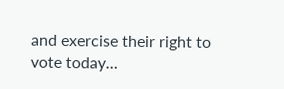and exercise their right to vote today…